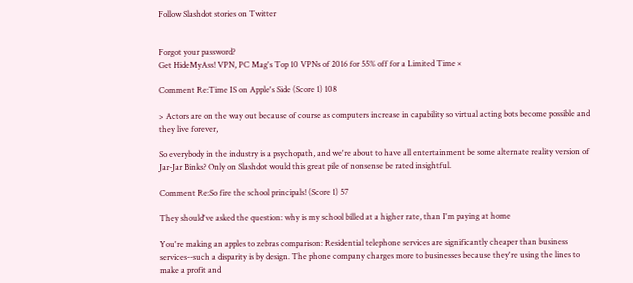Follow Slashdot stories on Twitter


Forgot your password?
Get HideMyAss! VPN, PC Mag's Top 10 VPNs of 2016 for 55% off for a Limited Time ×

Comment Re:Time IS on Apple's Side (Score 1) 108

> Actors are on the way out because of course as computers increase in capability so virtual acting bots become possible and they live forever,

So everybody in the industry is a psychopath, and we're about to have all entertainment be some alternate reality version of Jar-Jar Binks? Only on Slashdot would this great pile of nonsense be rated insightful.

Comment Re:So fire the school principals! (Score 1) 57

They should've asked the question: why is my school billed at a higher rate, than I'm paying at home

You're making an apples to zebras comparison: Residential telephone services are significantly cheaper than business services--such a disparity is by design. The phone company charges more to businesses because they're using the lines to make a profit and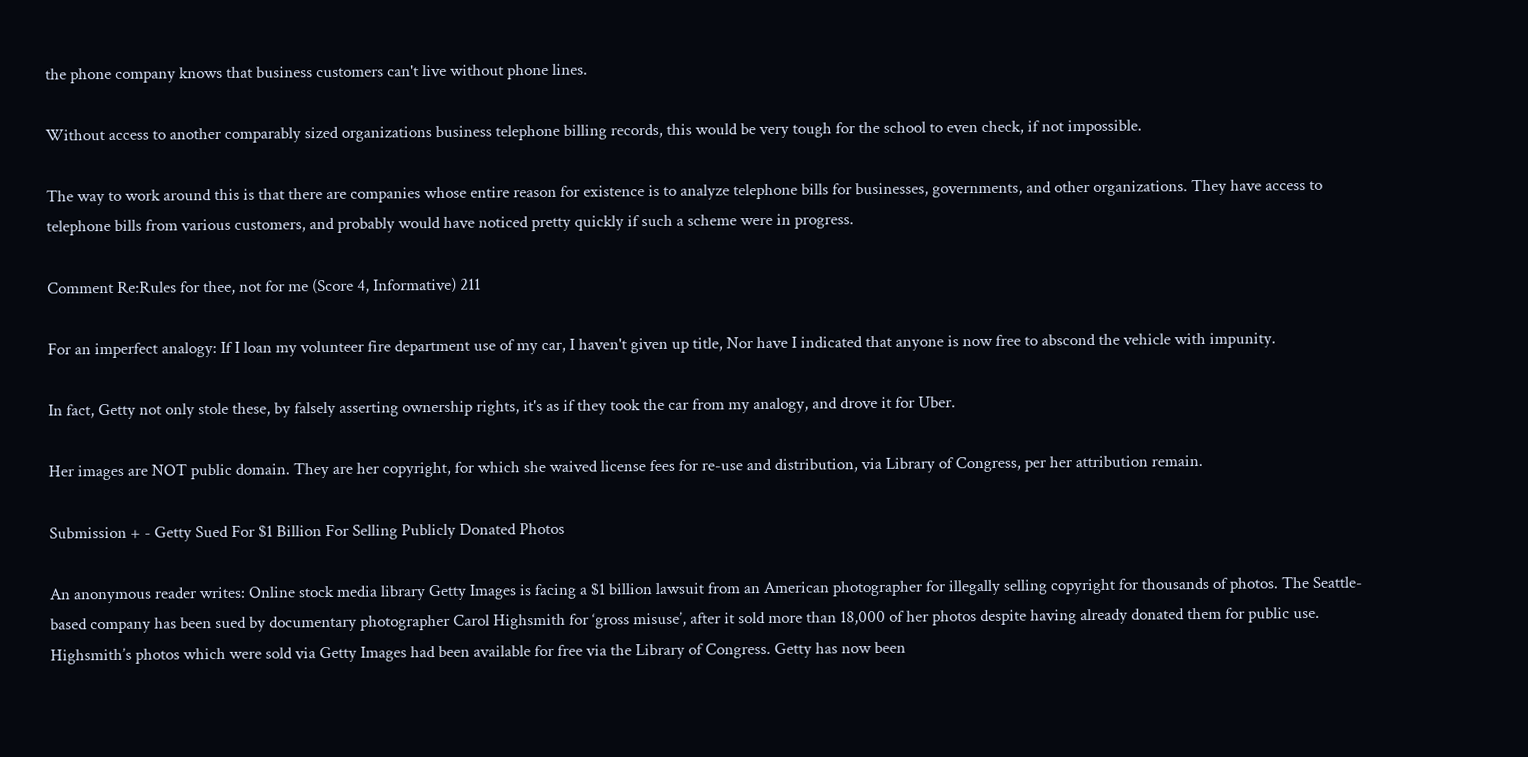the phone company knows that business customers can't live without phone lines.

Without access to another comparably sized organizations business telephone billing records, this would be very tough for the school to even check, if not impossible.

The way to work around this is that there are companies whose entire reason for existence is to analyze telephone bills for businesses, governments, and other organizations. They have access to telephone bills from various customers, and probably would have noticed pretty quickly if such a scheme were in progress.

Comment Re:Rules for thee, not for me (Score 4, Informative) 211

For an imperfect analogy: If I loan my volunteer fire department use of my car, I haven't given up title, Nor have I indicated that anyone is now free to abscond the vehicle with impunity.

In fact, Getty not only stole these, by falsely asserting ownership rights, it's as if they took the car from my analogy, and drove it for Uber.

Her images are NOT public domain. They are her copyright, for which she waived license fees for re-use and distribution, via Library of Congress, per her attribution remain.

Submission + - Getty Sued For $1 Billion For Selling Publicly Donated Photos

An anonymous reader writes: Online stock media library Getty Images is facing a $1 billion lawsuit from an American photographer for illegally selling copyright for thousands of photos. The Seattle-based company has been sued by documentary photographer Carol Highsmith for ‘gross misuse’, after it sold more than 18,000 of her photos despite having already donated them for public use. Highsmith’s photos which were sold via Getty Images had been available for free via the Library of Congress. Getty has now been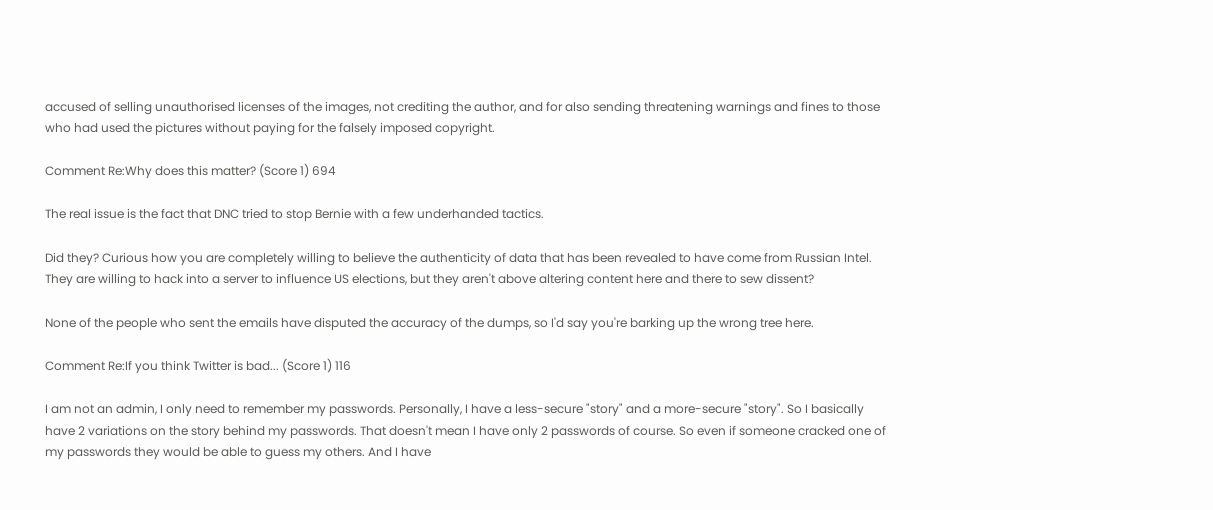accused of selling unauthorised licenses of the images, not crediting the author, and for also sending threatening warnings and fines to those who had used the pictures without paying for the falsely imposed copyright.

Comment Re:Why does this matter? (Score 1) 694

The real issue is the fact that DNC tried to stop Bernie with a few underhanded tactics.

Did they? Curious how you are completely willing to believe the authenticity of data that has been revealed to have come from Russian Intel. They are willing to hack into a server to influence US elections, but they aren't above altering content here and there to sew dissent?

None of the people who sent the emails have disputed the accuracy of the dumps, so I'd say you're barking up the wrong tree here.

Comment Re:If you think Twitter is bad... (Score 1) 116

I am not an admin, I only need to remember my passwords. Personally, I have a less-secure "story" and a more-secure "story". So I basically have 2 variations on the story behind my passwords. That doesn't mean I have only 2 passwords of course. So even if someone cracked one of my passwords they would be able to guess my others. And I have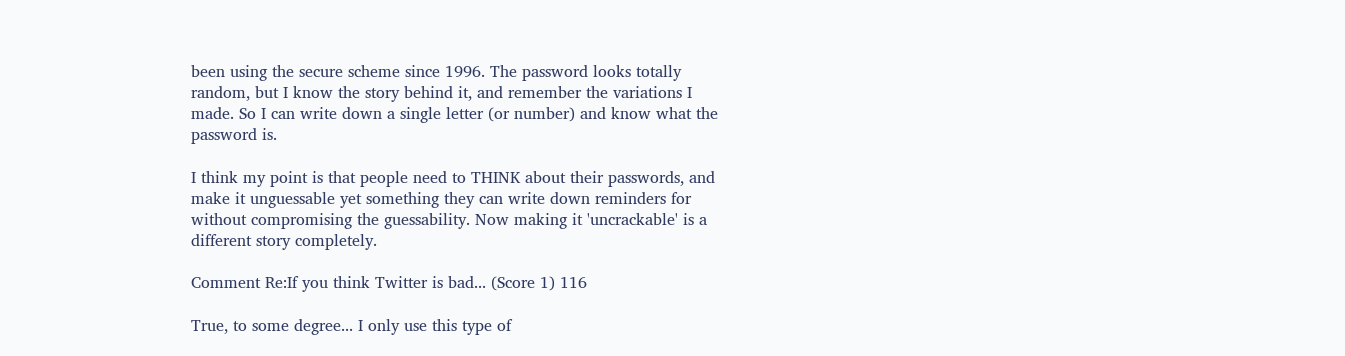been using the secure scheme since 1996. The password looks totally random, but I know the story behind it, and remember the variations I made. So I can write down a single letter (or number) and know what the password is.

I think my point is that people need to THINK about their passwords, and make it unguessable yet something they can write down reminders for without compromising the guessability. Now making it 'uncrackable' is a different story completely.

Comment Re:If you think Twitter is bad... (Score 1) 116

True, to some degree... I only use this type of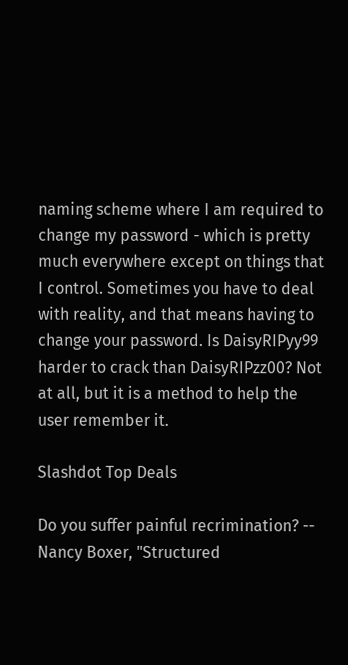naming scheme where I am required to change my password - which is pretty much everywhere except on things that I control. Sometimes you have to deal with reality, and that means having to change your password. Is DaisyRIPyy99 harder to crack than DaisyRIPzz00? Not at all, but it is a method to help the user remember it.

Slashdot Top Deals

Do you suffer painful recrimination? -- Nancy Boxer, "Structured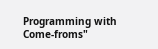Programming with Come-froms"